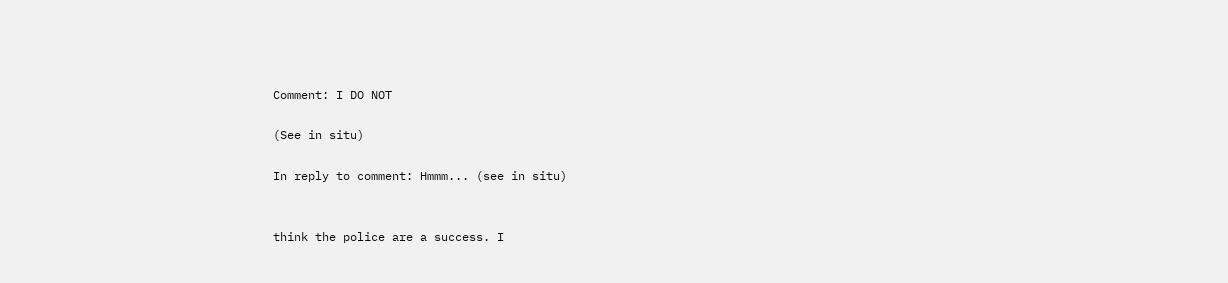Comment: I DO NOT

(See in situ)

In reply to comment: Hmmm... (see in situ)


think the police are a success. I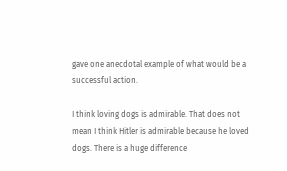gave one anecdotal example of what would be a successful action.

I think loving dogs is admirable. That does not mean I think Hitler is admirable because he loved dogs. There is a huge difference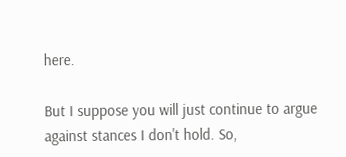here.

But I suppose you will just continue to argue against stances I don't hold. So,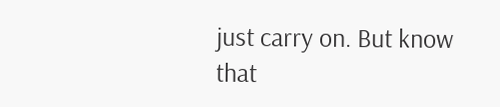just carry on. But know that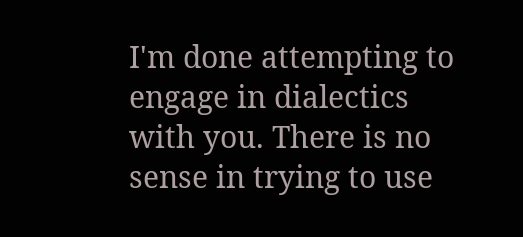I'm done attempting to engage in dialectics with you. There is no sense in trying to use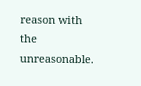reason with the unreasonable.